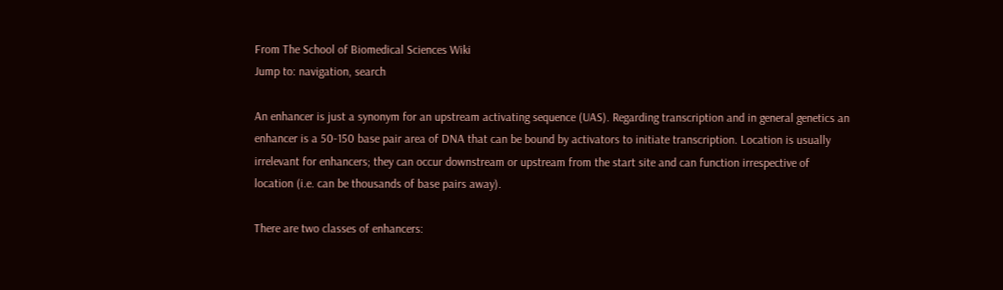From The School of Biomedical Sciences Wiki
Jump to: navigation, search

An enhancer is just a synonym for an upstream activating sequence (UAS). Regarding transcription and in general genetics an enhancer is a 50-150 base pair area of DNA that can be bound by activators to initiate transcription. Location is usually irrelevant for enhancers; they can occur downstream or upstream from the start site and can function irrespective of location (i.e. can be thousands of base pairs away).

There are two classes of enhancers: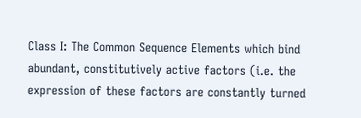Class I: The Common Sequence Elements which bind abundant, constitutively active factors (i.e. the expression of these factors are constantly turned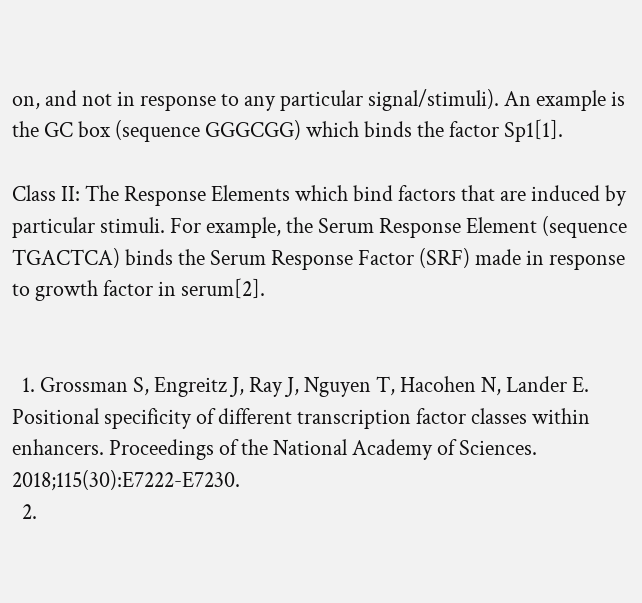on, and not in response to any particular signal/stimuli). An example is the GC box (sequence GGGCGG) which binds the factor Sp1[1].

Class II: The Response Elements which bind factors that are induced by particular stimuli. For example, the Serum Response Element (sequence TGACTCA) binds the Serum Response Factor (SRF) made in response to growth factor in serum[2].


  1. Grossman S, Engreitz J, Ray J, Nguyen T, Hacohen N, Lander E. Positional specificity of different transcription factor classes within enhancers. Proceedings of the National Academy of Sciences. 2018;115(30):E7222-E7230.
  2.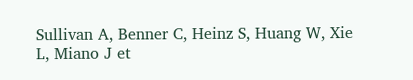Sullivan A, Benner C, Heinz S, Huang W, Xie L, Miano J et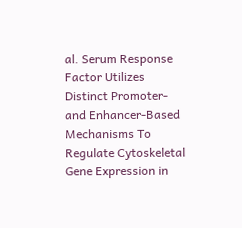al. Serum Response Factor Utilizes Distinct Promoter- and Enhancer-Based Mechanisms To Regulate Cytoskeletal Gene Expression in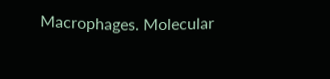Macrophages. Molecular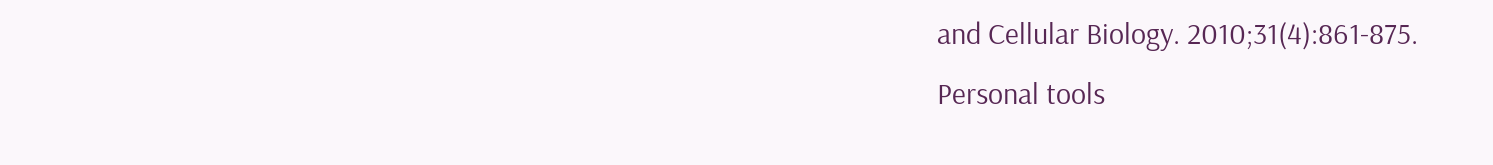and Cellular Biology. 2010;31(4):861-875.
Personal tools